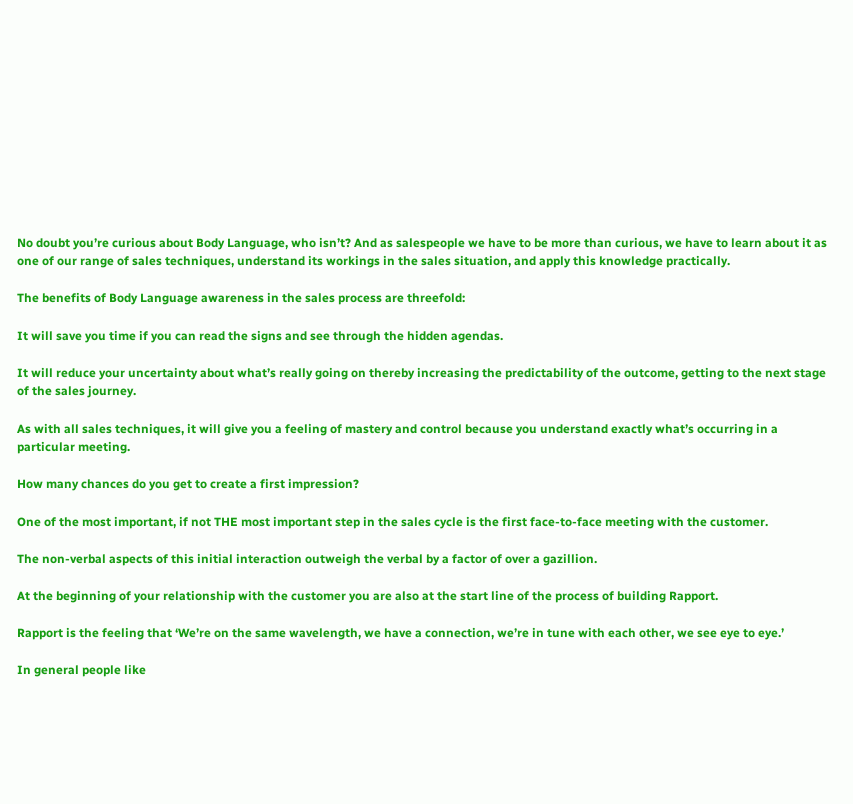No doubt you’re curious about Body Language, who isn’t? And as salespeople we have to be more than curious, we have to learn about it as one of our range of sales techniques, understand its workings in the sales situation, and apply this knowledge practically.

The benefits of Body Language awareness in the sales process are threefold:

It will save you time if you can read the signs and see through the hidden agendas.

It will reduce your uncertainty about what’s really going on thereby increasing the predictability of the outcome, getting to the next stage of the sales journey.

As with all sales techniques, it will give you a feeling of mastery and control because you understand exactly what’s occurring in a particular meeting.

How many chances do you get to create a first impression?

One of the most important, if not THE most important step in the sales cycle is the first face-to-face meeting with the customer.

The non-verbal aspects of this initial interaction outweigh the verbal by a factor of over a gazillion.

At the beginning of your relationship with the customer you are also at the start line of the process of building Rapport.

Rapport is the feeling that ‘We’re on the same wavelength, we have a connection, we’re in tune with each other, we see eye to eye.’

In general people like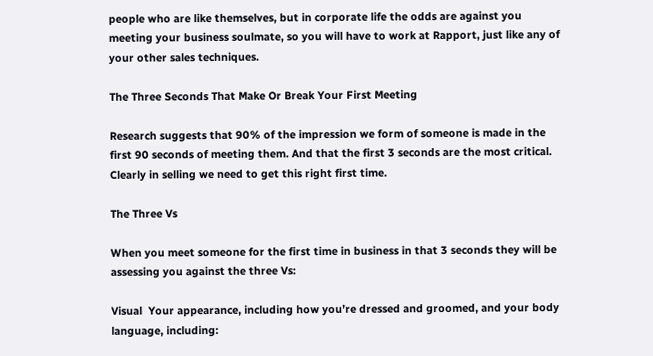people who are like themselves, but in corporate life the odds are against you meeting your business soulmate, so you will have to work at Rapport, just like any of your other sales techniques.

The Three Seconds That Make Or Break Your First Meeting

Research suggests that 90% of the impression we form of someone is made in the first 90 seconds of meeting them. And that the first 3 seconds are the most critical. Clearly in selling we need to get this right first time.

The Three Vs

When you meet someone for the first time in business in that 3 seconds they will be assessing you against the three Vs:

Visual  Your appearance, including how you’re dressed and groomed, and your body language, including: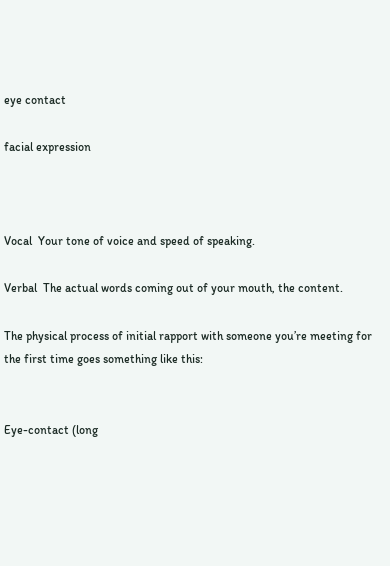eye contact

facial expression



Vocal  Your tone of voice and speed of speaking.

Verbal  The actual words coming out of your mouth, the content.

The physical process of initial rapport with someone you’re meeting for the first time goes something like this:


Eye-contact (long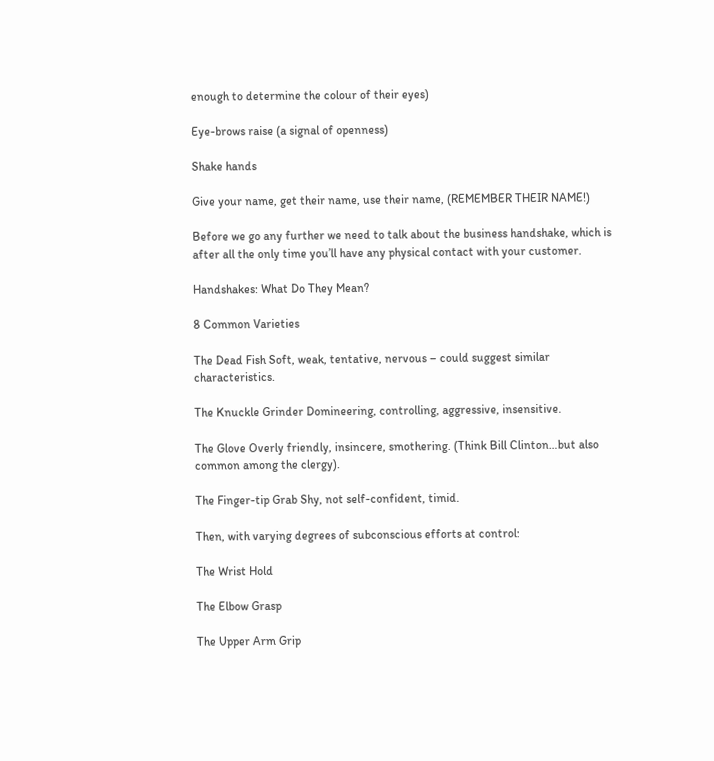enough to determine the colour of their eyes)

Eye-brows raise (a signal of openness)

Shake hands

Give your name, get their name, use their name, (REMEMBER THEIR NAME!)

Before we go any further we need to talk about the business handshake, which is after all the only time you’ll have any physical contact with your customer.

Handshakes: What Do They Mean?

8 Common Varieties

The Dead Fish Soft, weak, tentative, nervous – could suggest similar characteristics.

The Knuckle Grinder Domineering, controlling, aggressive, insensitive.

The Glove Overly friendly, insincere, smothering. (Think Bill Clinton…but also common among the clergy).

The Finger-tip Grab Shy, not self-confident, timid.

Then, with varying degrees of subconscious efforts at control:

The Wrist Hold

The Elbow Grasp

The Upper Arm Grip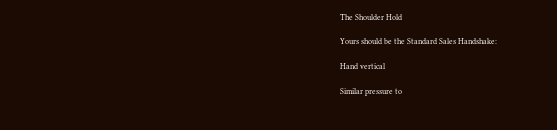The Shoulder Hold

Yours should be the Standard Sales Handshake:

Hand vertical

Similar pressure to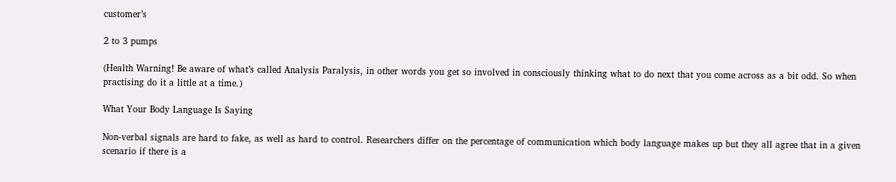customer’s

2 to 3 pumps

(Health Warning! Be aware of what’s called Analysis Paralysis, in other words you get so involved in consciously thinking what to do next that you come across as a bit odd. So when practising do it a little at a time.)

What Your Body Language Is Saying

Non-verbal signals are hard to fake, as well as hard to control. Researchers differ on the percentage of communication which body language makes up but they all agree that in a given scenario if there is a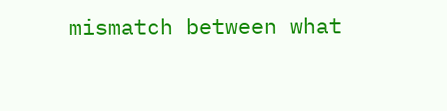mismatch between what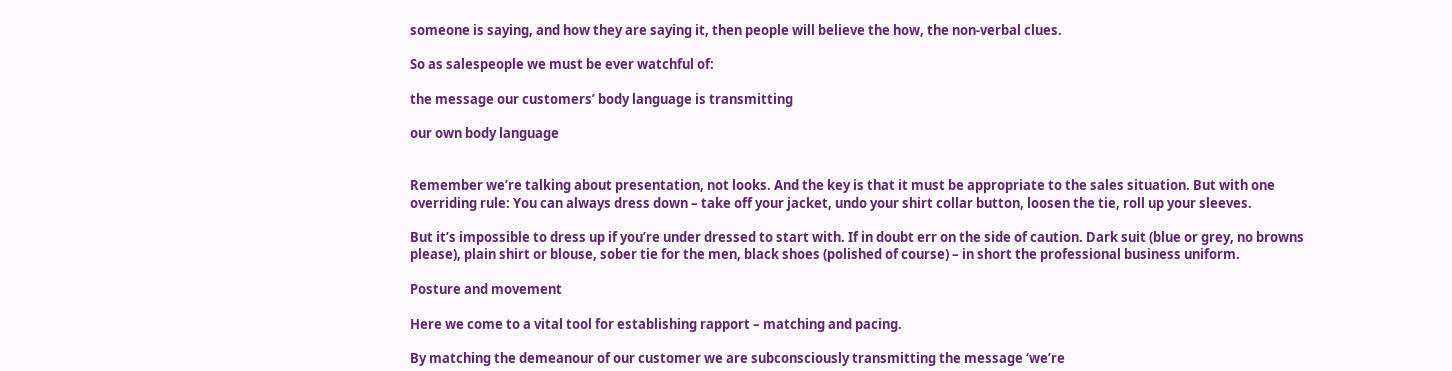someone is saying, and how they are saying it, then people will believe the how, the non-verbal clues.

So as salespeople we must be ever watchful of:

the message our customers’ body language is transmitting

our own body language


Remember we’re talking about presentation, not looks. And the key is that it must be appropriate to the sales situation. But with one overriding rule: You can always dress down – take off your jacket, undo your shirt collar button, loosen the tie, roll up your sleeves.

But it’s impossible to dress up if you’re under dressed to start with. If in doubt err on the side of caution. Dark suit (blue or grey, no browns please), plain shirt or blouse, sober tie for the men, black shoes (polished of course) – in short the professional business uniform.

Posture and movement

Here we come to a vital tool for establishing rapport – matching and pacing.

By matching the demeanour of our customer we are subconsciously transmitting the message ‘we’re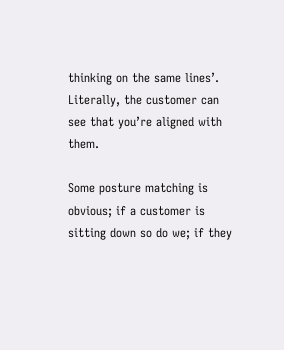thinking on the same lines’. Literally, the customer can see that you’re aligned with them.

Some posture matching is obvious; if a customer is sitting down so do we; if they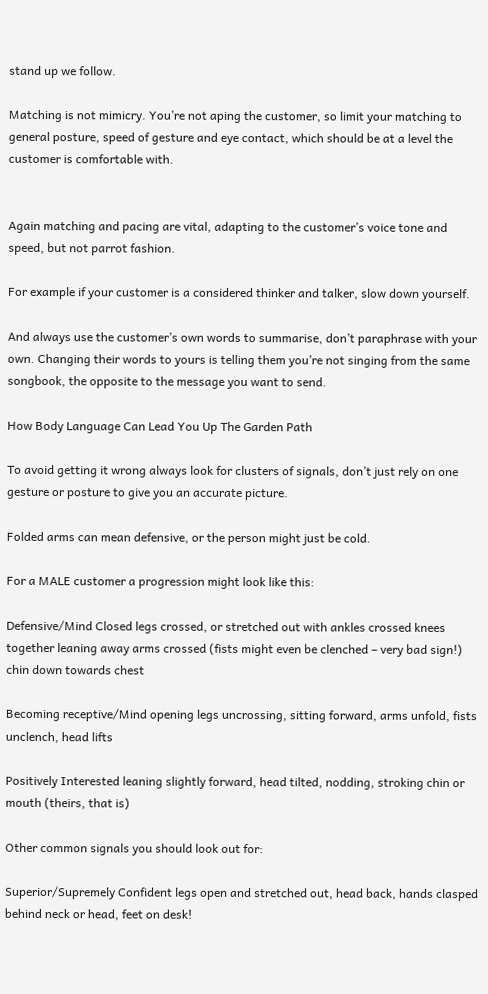stand up we follow.

Matching is not mimicry. You’re not aping the customer, so limit your matching to general posture, speed of gesture and eye contact, which should be at a level the customer is comfortable with.


Again matching and pacing are vital, adapting to the customer’s voice tone and speed, but not parrot fashion.

For example if your customer is a considered thinker and talker, slow down yourself.

And always use the customer’s own words to summarise, don’t paraphrase with your own. Changing their words to yours is telling them you’re not singing from the same songbook, the opposite to the message you want to send.

How Body Language Can Lead You Up The Garden Path

To avoid getting it wrong always look for clusters of signals, don’t just rely on one gesture or posture to give you an accurate picture.

Folded arms can mean defensive, or the person might just be cold.

For a MALE customer a progression might look like this:

Defensive/Mind Closed legs crossed, or stretched out with ankles crossed knees together leaning away arms crossed (fists might even be clenched – very bad sign!) chin down towards chest

Becoming receptive/Mind opening legs uncrossing, sitting forward, arms unfold, fists unclench, head lifts

Positively Interested leaning slightly forward, head tilted, nodding, stroking chin or mouth (theirs, that is)

Other common signals you should look out for:

Superior/Supremely Confident legs open and stretched out, head back, hands clasped behind neck or head, feet on desk!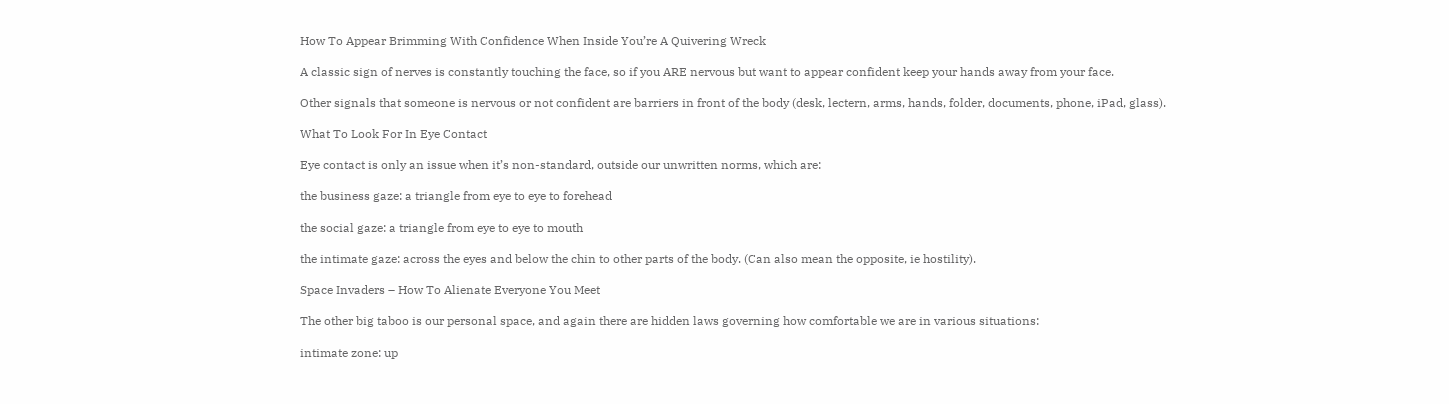How To Appear Brimming With Confidence When Inside You’re A Quivering Wreck

A classic sign of nerves is constantly touching the face, so if you ARE nervous but want to appear confident keep your hands away from your face.

Other signals that someone is nervous or not confident are barriers in front of the body (desk, lectern, arms, hands, folder, documents, phone, iPad, glass).

What To Look For In Eye Contact

Eye contact is only an issue when it’s non-standard, outside our unwritten norms, which are:

the business gaze: a triangle from eye to eye to forehead

the social gaze: a triangle from eye to eye to mouth

the intimate gaze: across the eyes and below the chin to other parts of the body. (Can also mean the opposite, ie hostility).

Space Invaders – How To Alienate Everyone You Meet

The other big taboo is our personal space, and again there are hidden laws governing how comfortable we are in various situations:

intimate zone: up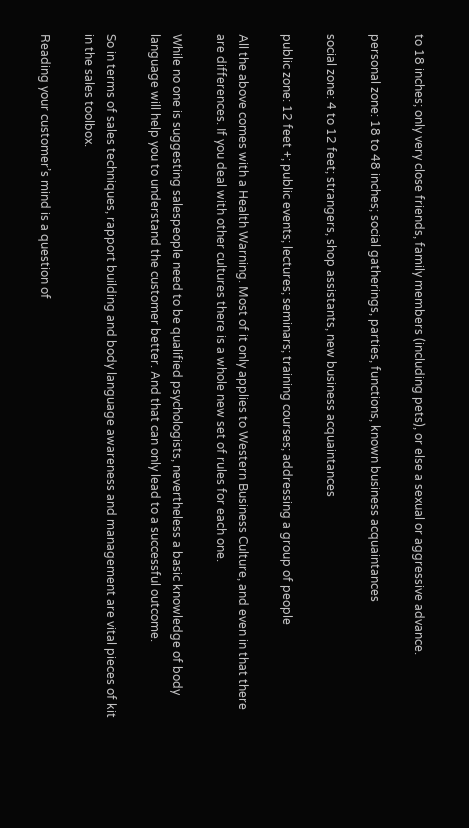to 18 inches; only very close friends, family members (including pets), or else a sexual or aggressive advance.

personal zone: 18 to 48 inches; social gatherings, parties, functions, known business acquaintances

social zone: 4 to 12 feet; strangers, shop assistants, new business acquaintances

public zone: 12 feet +; public events; lectures; seminars; training courses; addressing a group of people

All the above comes with a Health Warning. Most of it only applies to Western Business Culture, and even in that there are differences. If you deal with other cultures there is a whole new set of rules for each one.

While no one is suggesting salespeople need to be qualified psychologists, nevertheless a basic knowledge of body language will help you to understand the customer better. And that can only lead to a successful outcome.

So in terms of sales techniques, rapport building and body language awareness and management are vital pieces of kit in the sales toolbox.

Reading your customer’s mind is a question of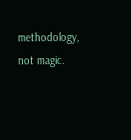methodology, not magic.